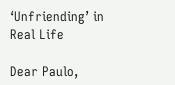‘Unfriending’ in Real Life

Dear Paulo,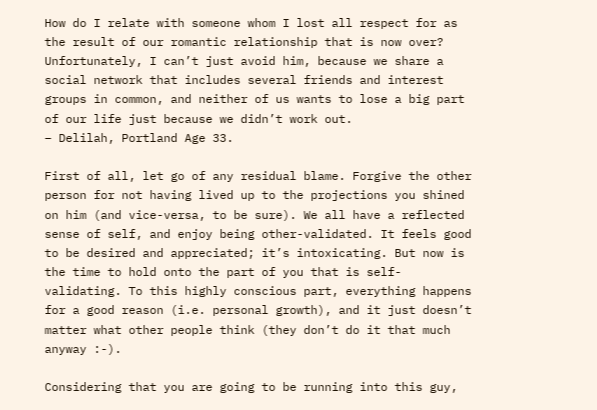How do I relate with someone whom I lost all respect for as the result of our romantic relationship that is now over? Unfortunately, I can’t just avoid him, because we share a social network that includes several friends and interest groups in common, and neither of us wants to lose a big part of our life just because we didn’t work out.
– Delilah, Portland Age 33.

First of all, let go of any residual blame. Forgive the other person for not having lived up to the projections you shined on him (and vice-versa, to be sure). We all have a reflected sense of self, and enjoy being other-validated. It feels good to be desired and appreciated; it’s intoxicating. But now is the time to hold onto the part of you that is self-validating. To this highly conscious part, everything happens for a good reason (i.e. personal growth), and it just doesn’t matter what other people think (they don’t do it that much anyway :-).

Considering that you are going to be running into this guy,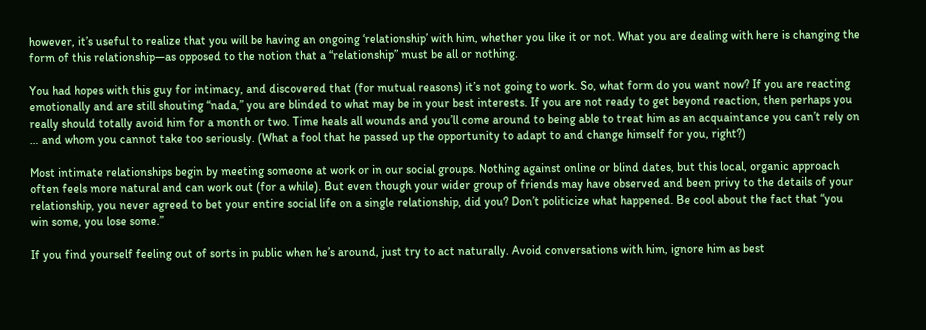however, it’s useful to realize that you will be having an ongoing ‘relationship’ with him, whether you like it or not. What you are dealing with here is changing the form of this relationship—as opposed to the notion that a “relationship” must be all or nothing.

You had hopes with this guy for intimacy, and discovered that (for mutual reasons) it’s not going to work. So, what form do you want now? If you are reacting emotionally and are still shouting “nada,” you are blinded to what may be in your best interests. If you are not ready to get beyond reaction, then perhaps you really should totally avoid him for a month or two. Time heals all wounds and you’ll come around to being able to treat him as an acquaintance you can’t rely on … and whom you cannot take too seriously. (What a fool that he passed up the opportunity to adapt to and change himself for you, right?)

Most intimate relationships begin by meeting someone at work or in our social groups. Nothing against online or blind dates, but this local, organic approach often feels more natural and can work out (for a while). But even though your wider group of friends may have observed and been privy to the details of your relationship, you never agreed to bet your entire social life on a single relationship, did you? Don’t politicize what happened. Be cool about the fact that “you win some, you lose some.”

If you find yourself feeling out of sorts in public when he’s around, just try to act naturally. Avoid conversations with him, ignore him as best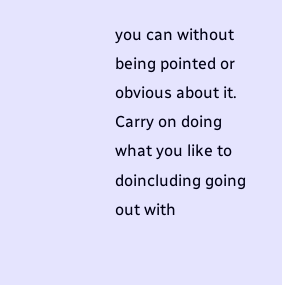you can without being pointed or obvious about it. Carry on doing what you like to doincluding going out with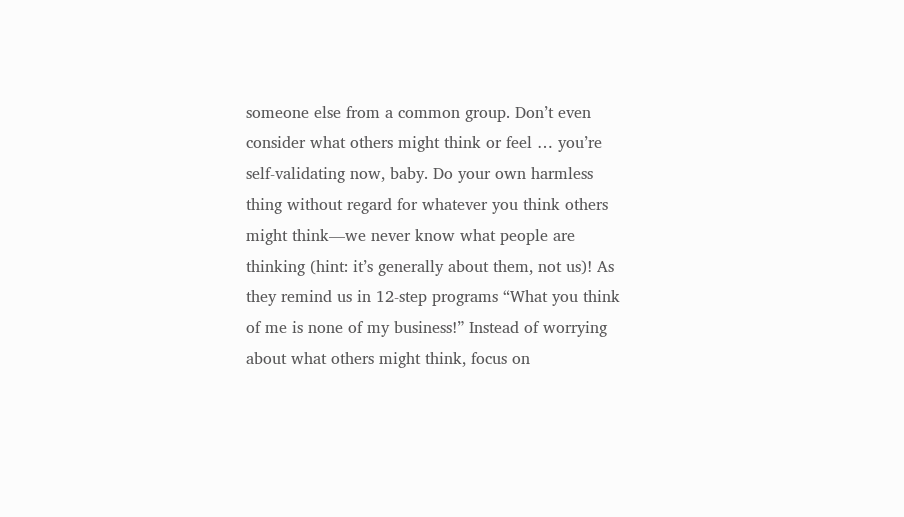someone else from a common group. Don’t even consider what others might think or feel … you’re self-validating now, baby. Do your own harmless thing without regard for whatever you think others might think—we never know what people are thinking (hint: it’s generally about them, not us)! As they remind us in 12-step programs “What you think of me is none of my business!” Instead of worrying about what others might think, focus on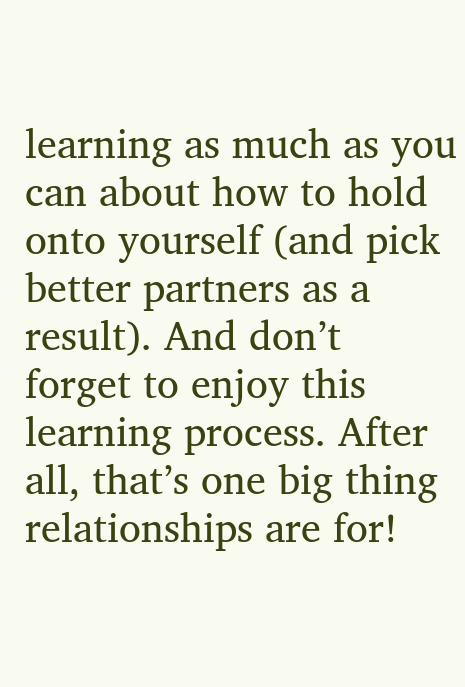learning as much as you can about how to hold onto yourself (and pick better partners as a result). And don’t forget to enjoy this learning process. After all, that’s one big thing relationships are for!